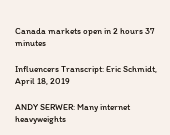Canada markets open in 2 hours 37 minutes

Influencers Transcript: Eric Schmidt, April 18, 2019

ANDY SERWER: Many internet heavyweights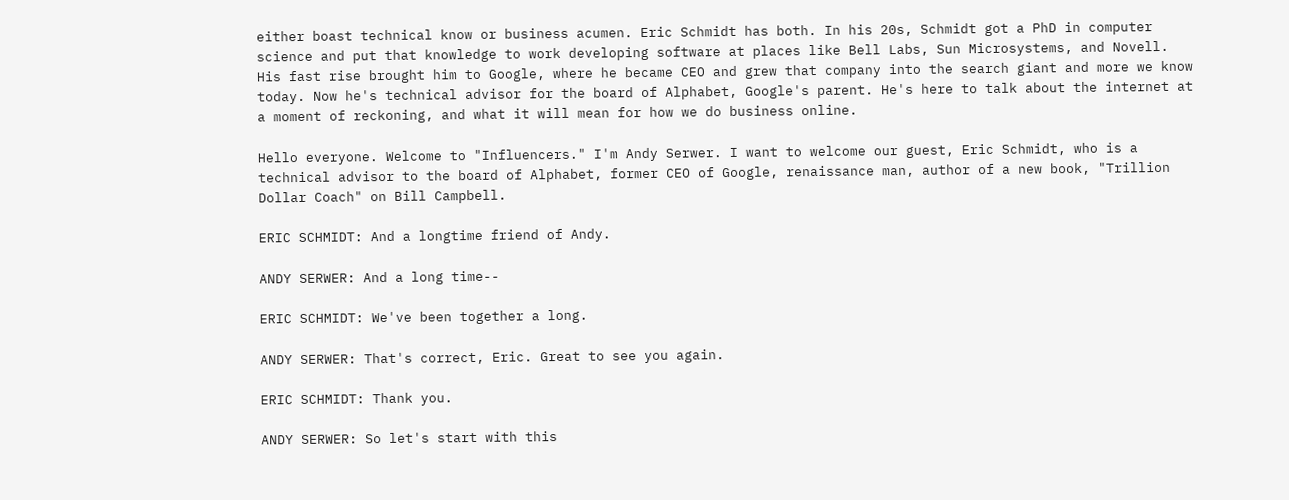either boast technical know or business acumen. Eric Schmidt has both. In his 20s, Schmidt got a PhD in computer science and put that knowledge to work developing software at places like Bell Labs, Sun Microsystems, and Novell. His fast rise brought him to Google, where he became CEO and grew that company into the search giant and more we know today. Now he's technical advisor for the board of Alphabet, Google's parent. He's here to talk about the internet at a moment of reckoning, and what it will mean for how we do business online.

Hello everyone. Welcome to "Influencers." I'm Andy Serwer. I want to welcome our guest, Eric Schmidt, who is a technical advisor to the board of Alphabet, former CEO of Google, renaissance man, author of a new book, "Trillion Dollar Coach" on Bill Campbell.

ERIC SCHMIDT: And a longtime friend of Andy.

ANDY SERWER: And a long time--

ERIC SCHMIDT: We've been together a long.

ANDY SERWER: That's correct, Eric. Great to see you again.

ERIC SCHMIDT: Thank you.

ANDY SERWER: So let's start with this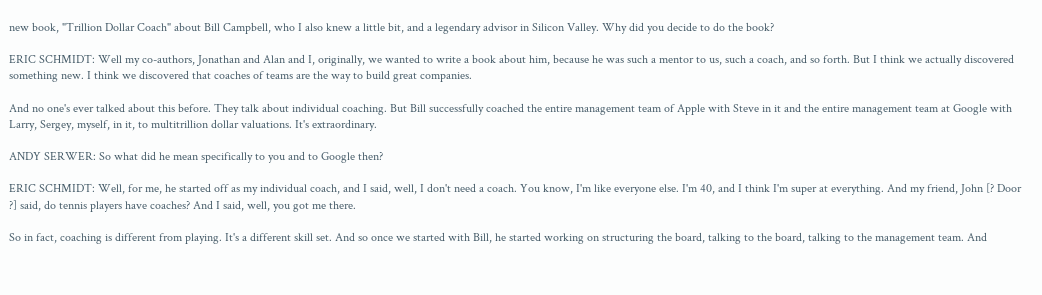new book, "Trillion Dollar Coach" about Bill Campbell, who I also knew a little bit, and a legendary advisor in Silicon Valley. Why did you decide to do the book?

ERIC SCHMIDT: Well my co-authors, Jonathan and Alan and I, originally, we wanted to write a book about him, because he was such a mentor to us, such a coach, and so forth. But I think we actually discovered something new. I think we discovered that coaches of teams are the way to build great companies.

And no one's ever talked about this before. They talk about individual coaching. But Bill successfully coached the entire management team of Apple with Steve in it and the entire management team at Google with Larry, Sergey, myself, in it, to multitrillion dollar valuations. It's extraordinary.

ANDY SERWER: So what did he mean specifically to you and to Google then?

ERIC SCHMIDT: Well, for me, he started off as my individual coach, and I said, well, I don't need a coach. You know, I'm like everyone else. I'm 40, and I think I'm super at everything. And my friend, John [? Door ?] said, do tennis players have coaches? And I said, well, you got me there.

So in fact, coaching is different from playing. It's a different skill set. And so once we started with Bill, he started working on structuring the board, talking to the board, talking to the management team. And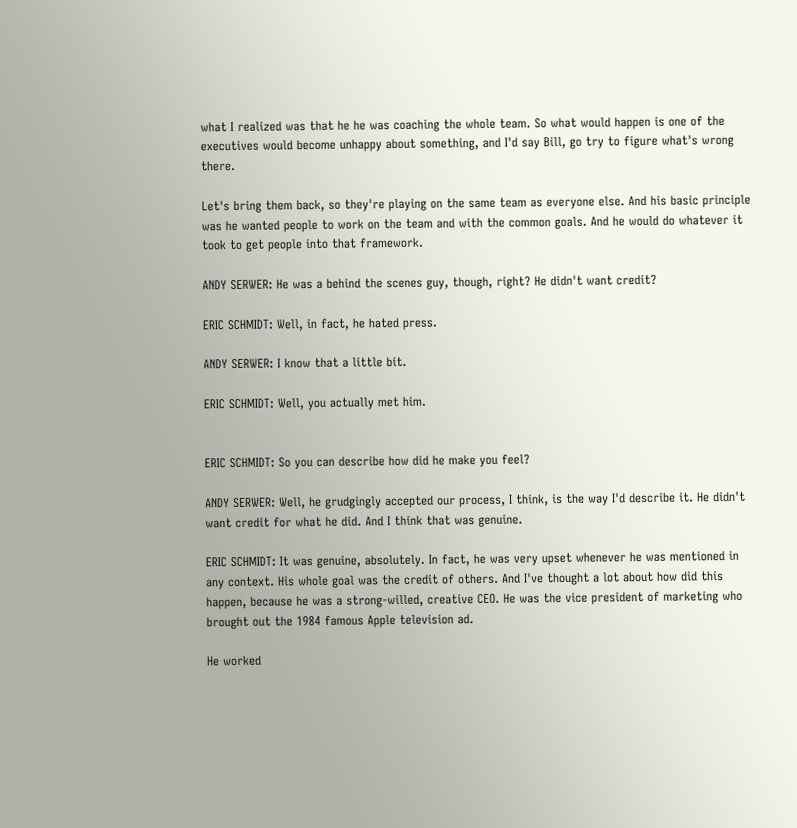what I realized was that he he was coaching the whole team. So what would happen is one of the executives would become unhappy about something, and I'd say Bill, go try to figure what's wrong there.

Let's bring them back, so they're playing on the same team as everyone else. And his basic principle was he wanted people to work on the team and with the common goals. And he would do whatever it took to get people into that framework.

ANDY SERWER: He was a behind the scenes guy, though, right? He didn't want credit?

ERIC SCHMIDT: Well, in fact, he hated press.

ANDY SERWER: I know that a little bit.

ERIC SCHMIDT: Well, you actually met him.


ERIC SCHMIDT: So you can describe how did he make you feel?

ANDY SERWER: Well, he grudgingly accepted our process, I think, is the way I'd describe it. He didn't want credit for what he did. And I think that was genuine.

ERIC SCHMIDT: It was genuine, absolutely. In fact, he was very upset whenever he was mentioned in any context. His whole goal was the credit of others. And I've thought a lot about how did this happen, because he was a strong-willed, creative CEO. He was the vice president of marketing who brought out the 1984 famous Apple television ad.

He worked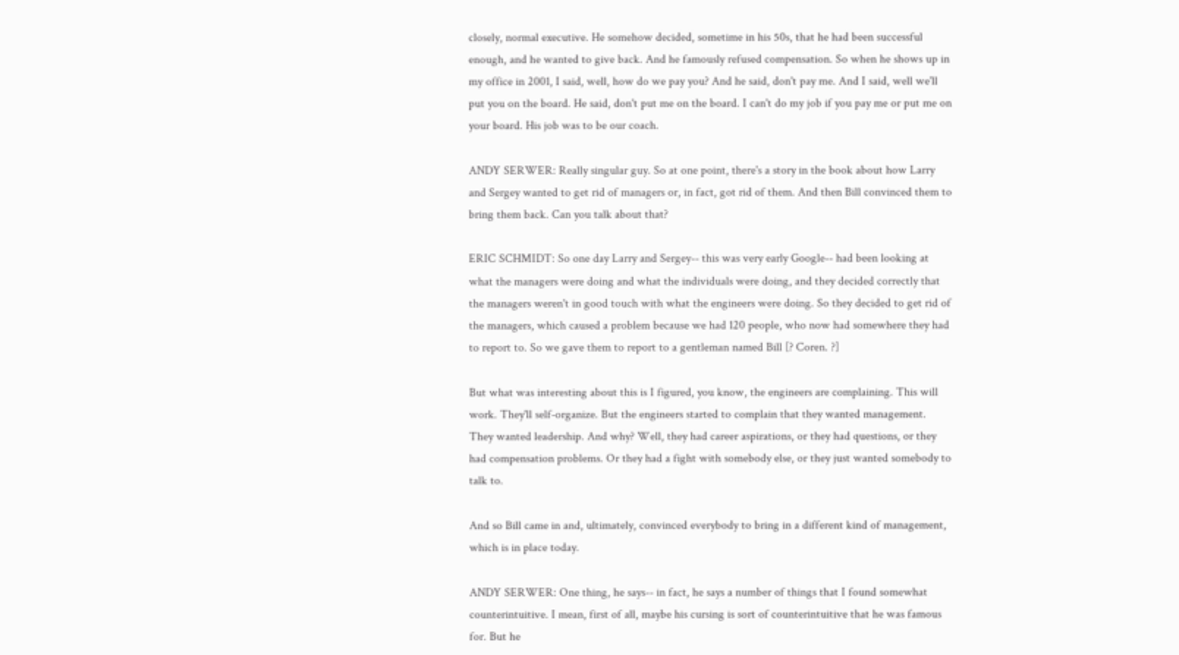closely, normal executive. He somehow decided, sometime in his 50s, that he had been successful enough, and he wanted to give back. And he famously refused compensation. So when he shows up in my office in 2001, I said, well, how do we pay you? And he said, don't pay me. And I said, well we'll put you on the board. He said, don't put me on the board. I can't do my job if you pay me or put me on your board. His job was to be our coach.

ANDY SERWER: Really singular guy. So at one point, there's a story in the book about how Larry and Sergey wanted to get rid of managers or, in fact, got rid of them. And then Bill convinced them to bring them back. Can you talk about that?

ERIC SCHMIDT: So one day Larry and Sergey-- this was very early Google-- had been looking at what the managers were doing and what the individuals were doing, and they decided correctly that the managers weren't in good touch with what the engineers were doing. So they decided to get rid of the managers, which caused a problem because we had 120 people, who now had somewhere they had to report to. So we gave them to report to a gentleman named Bill [? Coren. ?]

But what was interesting about this is I figured, you know, the engineers are complaining. This will work. They'll self-organize. But the engineers started to complain that they wanted management. They wanted leadership. And why? Well, they had career aspirations, or they had questions, or they had compensation problems. Or they had a fight with somebody else, or they just wanted somebody to talk to.

And so Bill came in and, ultimately, convinced everybody to bring in a different kind of management, which is in place today.

ANDY SERWER: One thing, he says-- in fact, he says a number of things that I found somewhat counterintuitive. I mean, first of all, maybe his cursing is sort of counterintuitive that he was famous for. But he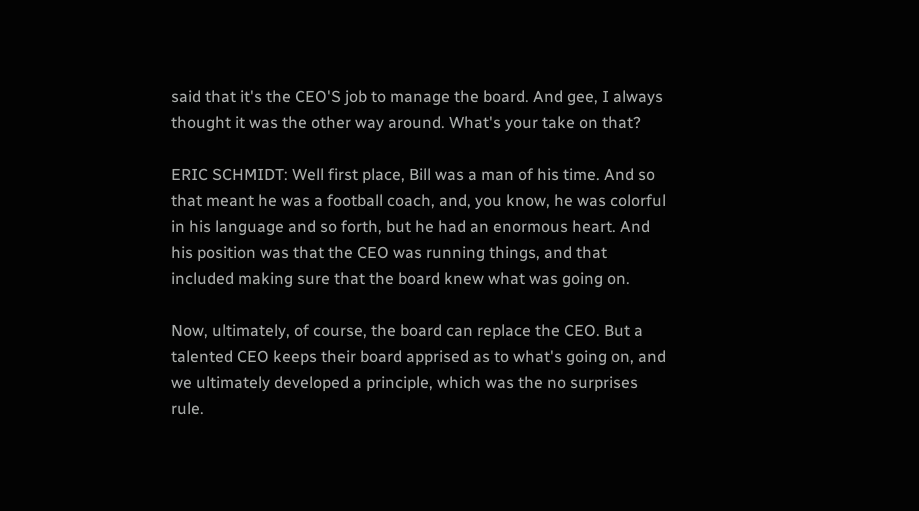said that it's the CEO'S job to manage the board. And gee, I always thought it was the other way around. What's your take on that?

ERIC SCHMIDT: Well first place, Bill was a man of his time. And so that meant he was a football coach, and, you know, he was colorful in his language and so forth, but he had an enormous heart. And his position was that the CEO was running things, and that included making sure that the board knew what was going on.

Now, ultimately, of course, the board can replace the CEO. But a talented CEO keeps their board apprised as to what's going on, and we ultimately developed a principle, which was the no surprises rule.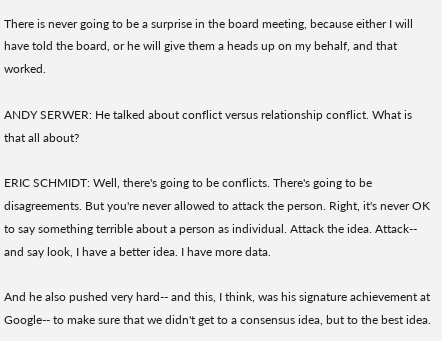There is never going to be a surprise in the board meeting, because either I will have told the board, or he will give them a heads up on my behalf, and that worked.

ANDY SERWER: He talked about conflict versus relationship conflict. What is that all about?

ERIC SCHMIDT: Well, there's going to be conflicts. There's going to be disagreements. But you're never allowed to attack the person. Right, it's never OK to say something terrible about a person as individual. Attack the idea. Attack-- and say look, I have a better idea. I have more data.

And he also pushed very hard-- and this, I think, was his signature achievement at Google-- to make sure that we didn't get to a consensus idea, but to the best idea.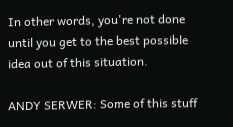In other words, you're not done until you get to the best possible idea out of this situation.

ANDY SERWER: Some of this stuff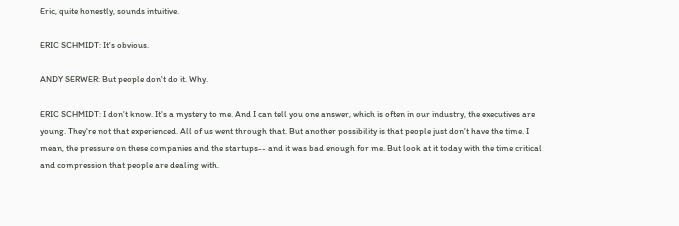Eric, quite honestly, sounds intuitive.

ERIC SCHMIDT: It's obvious.

ANDY SERWER: But people don't do it. Why.

ERIC SCHMIDT: I don't know. It's a mystery to me. And I can tell you one answer, which is often in our industry, the executives are young. They're not that experienced. All of us went through that. But another possibility is that people just don't have the time. I mean, the pressure on these companies and the startups-- and it was bad enough for me. But look at it today with the time critical and compression that people are dealing with.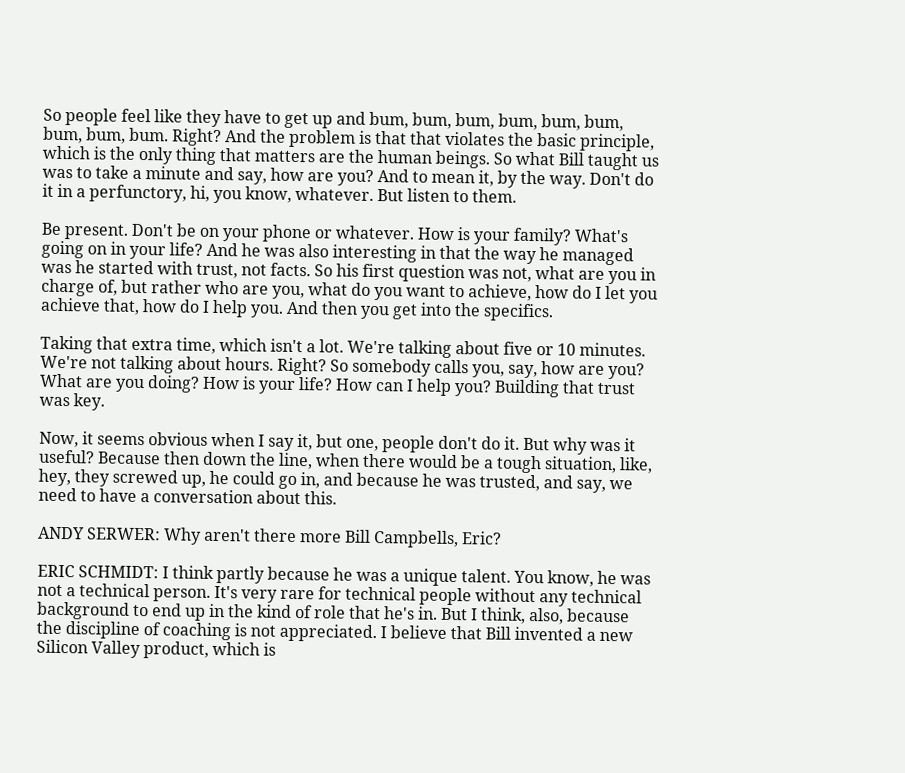So people feel like they have to get up and bum, bum, bum, bum, bum, bum, bum, bum, bum. Right? And the problem is that that violates the basic principle, which is the only thing that matters are the human beings. So what Bill taught us was to take a minute and say, how are you? And to mean it, by the way. Don't do it in a perfunctory, hi, you know, whatever. But listen to them.

Be present. Don't be on your phone or whatever. How is your family? What's going on in your life? And he was also interesting in that the way he managed was he started with trust, not facts. So his first question was not, what are you in charge of, but rather who are you, what do you want to achieve, how do I let you achieve that, how do I help you. And then you get into the specifics.

Taking that extra time, which isn't a lot. We're talking about five or 10 minutes. We're not talking about hours. Right? So somebody calls you, say, how are you? What are you doing? How is your life? How can I help you? Building that trust was key.

Now, it seems obvious when I say it, but one, people don't do it. But why was it useful? Because then down the line, when there would be a tough situation, like, hey, they screwed up, he could go in, and because he was trusted, and say, we need to have a conversation about this.

ANDY SERWER: Why aren't there more Bill Campbells, Eric?

ERIC SCHMIDT: I think partly because he was a unique talent. You know, he was not a technical person. It's very rare for technical people without any technical background to end up in the kind of role that he's in. But I think, also, because the discipline of coaching is not appreciated. I believe that Bill invented a new Silicon Valley product, which is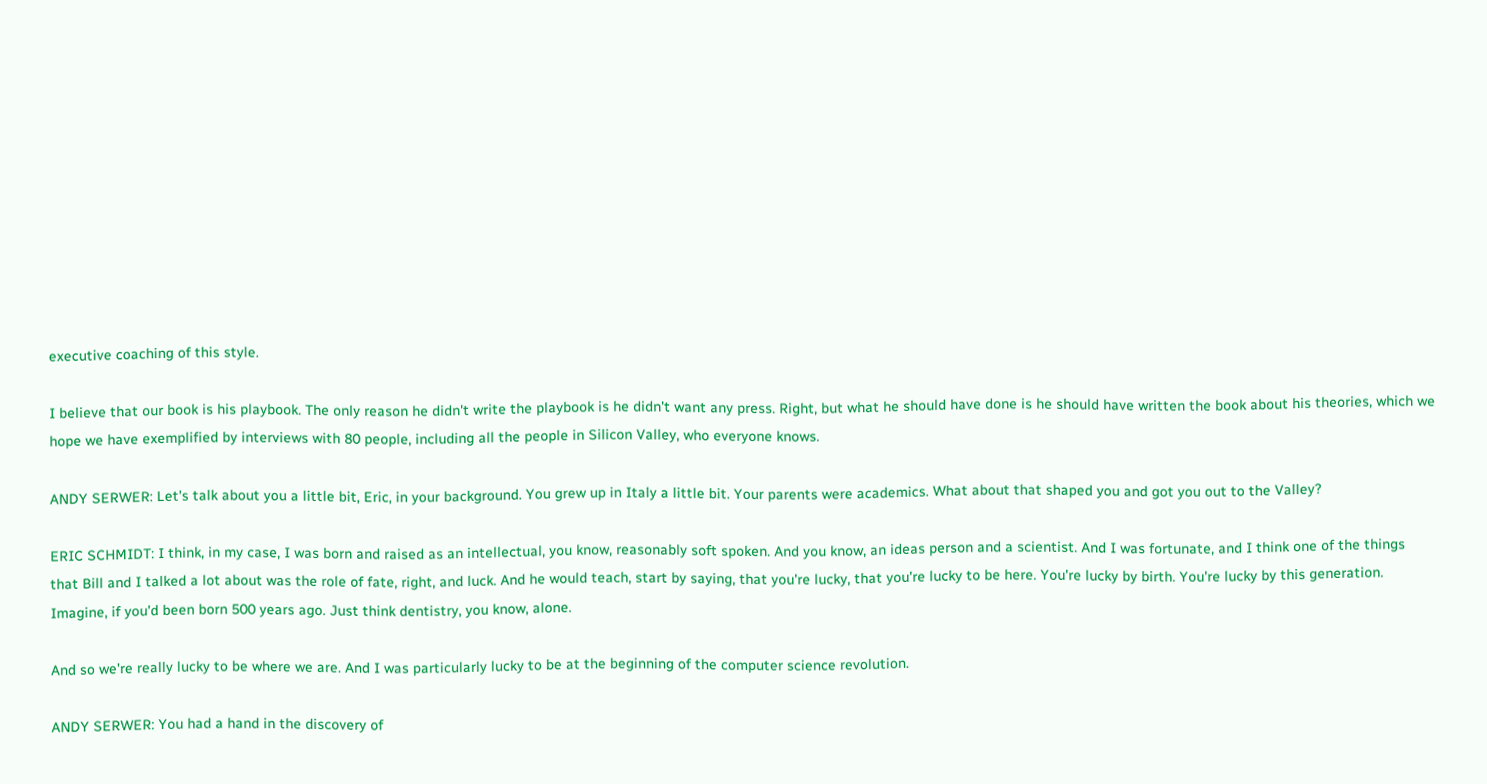executive coaching of this style.

I believe that our book is his playbook. The only reason he didn't write the playbook is he didn't want any press. Right, but what he should have done is he should have written the book about his theories, which we hope we have exemplified by interviews with 80 people, including all the people in Silicon Valley, who everyone knows.

ANDY SERWER: Let's talk about you a little bit, Eric, in your background. You grew up in Italy a little bit. Your parents were academics. What about that shaped you and got you out to the Valley?

ERIC SCHMIDT: I think, in my case, I was born and raised as an intellectual, you know, reasonably soft spoken. And you know, an ideas person and a scientist. And I was fortunate, and I think one of the things that Bill and I talked a lot about was the role of fate, right, and luck. And he would teach, start by saying, that you're lucky, that you're lucky to be here. You're lucky by birth. You're lucky by this generation. Imagine, if you'd been born 500 years ago. Just think dentistry, you know, alone.

And so we're really lucky to be where we are. And I was particularly lucky to be at the beginning of the computer science revolution.

ANDY SERWER: You had a hand in the discovery of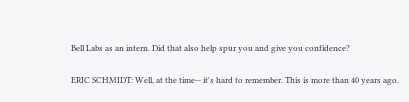Bell Labs as an intern. Did that also help spur you and give you confidence?

ERIC SCHMIDT: Well, at the time-- it's hard to remember. This is more than 40 years ago.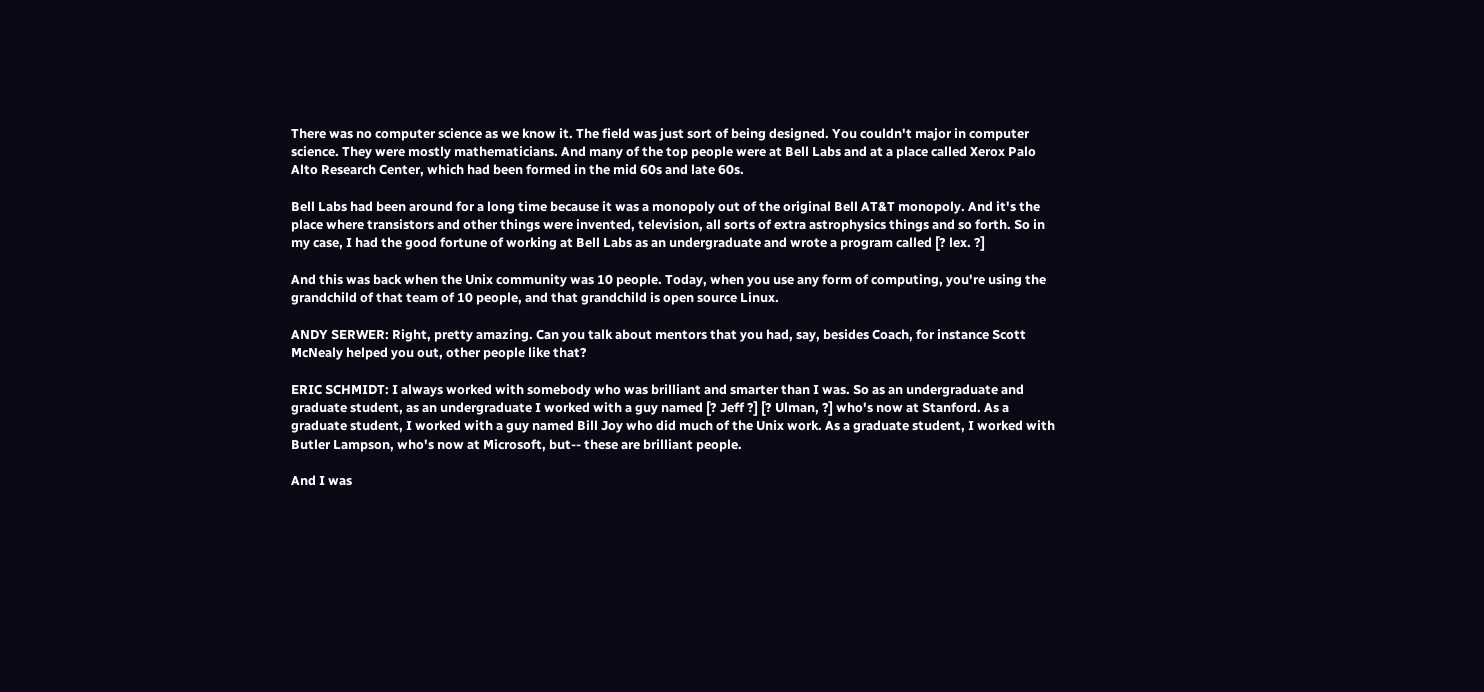There was no computer science as we know it. The field was just sort of being designed. You couldn't major in computer science. They were mostly mathematicians. And many of the top people were at Bell Labs and at a place called Xerox Palo Alto Research Center, which had been formed in the mid 60s and late 60s.

Bell Labs had been around for a long time because it was a monopoly out of the original Bell AT&T monopoly. And it's the place where transistors and other things were invented, television, all sorts of extra astrophysics things and so forth. So in my case, I had the good fortune of working at Bell Labs as an undergraduate and wrote a program called [? lex. ?]

And this was back when the Unix community was 10 people. Today, when you use any form of computing, you're using the grandchild of that team of 10 people, and that grandchild is open source Linux.

ANDY SERWER: Right, pretty amazing. Can you talk about mentors that you had, say, besides Coach, for instance Scott McNealy helped you out, other people like that?

ERIC SCHMIDT: I always worked with somebody who was brilliant and smarter than I was. So as an undergraduate and graduate student, as an undergraduate I worked with a guy named [? Jeff ?] [? Ulman, ?] who's now at Stanford. As a graduate student, I worked with a guy named Bill Joy who did much of the Unix work. As a graduate student, I worked with Butler Lampson, who's now at Microsoft, but-- these are brilliant people.

And I was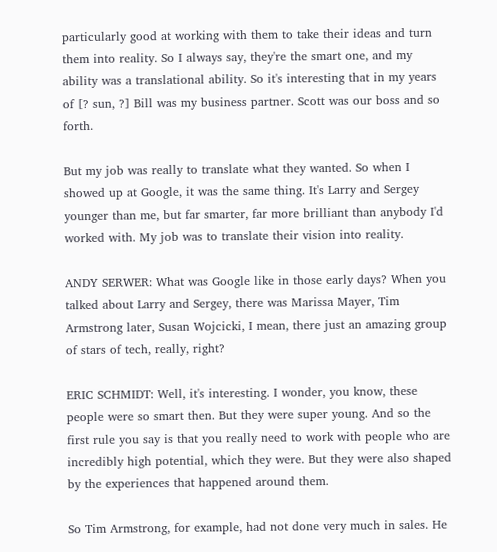particularly good at working with them to take their ideas and turn them into reality. So I always say, they're the smart one, and my ability was a translational ability. So it's interesting that in my years of [? sun, ?] Bill was my business partner. Scott was our boss and so forth.

But my job was really to translate what they wanted. So when I showed up at Google, it was the same thing. It's Larry and Sergey younger than me, but far smarter, far more brilliant than anybody I'd worked with. My job was to translate their vision into reality.

ANDY SERWER: What was Google like in those early days? When you talked about Larry and Sergey, there was Marissa Mayer, Tim Armstrong later, Susan Wojcicki, I mean, there just an amazing group of stars of tech, really, right?

ERIC SCHMIDT: Well, it's interesting. I wonder, you know, these people were so smart then. But they were super young. And so the first rule you say is that you really need to work with people who are incredibly high potential, which they were. But they were also shaped by the experiences that happened around them.

So Tim Armstrong, for example, had not done very much in sales. He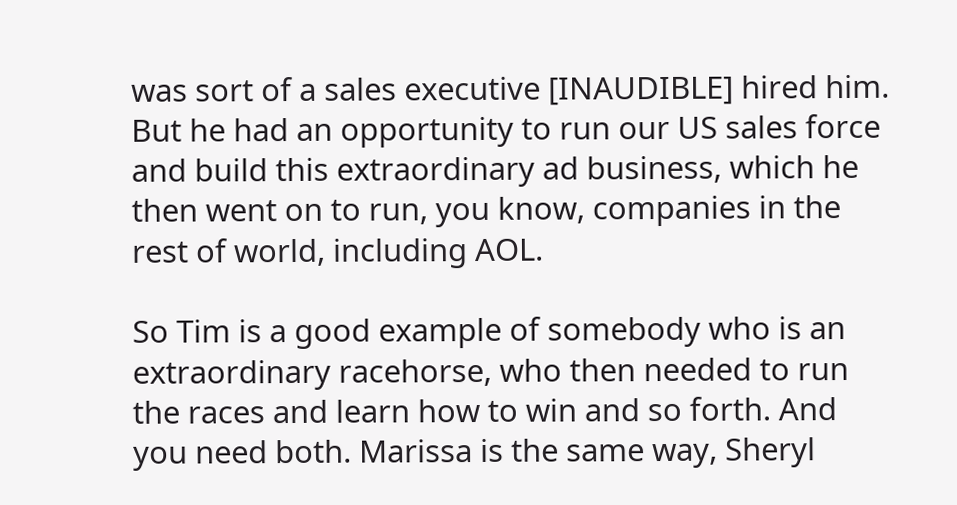was sort of a sales executive [INAUDIBLE] hired him. But he had an opportunity to run our US sales force and build this extraordinary ad business, which he then went on to run, you know, companies in the rest of world, including AOL.

So Tim is a good example of somebody who is an extraordinary racehorse, who then needed to run the races and learn how to win and so forth. And you need both. Marissa is the same way, Sheryl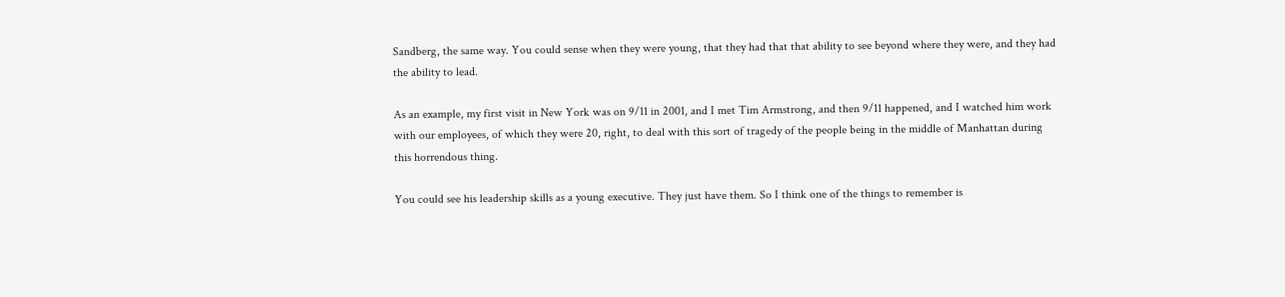Sandberg, the same way. You could sense when they were young, that they had that that ability to see beyond where they were, and they had the ability to lead.

As an example, my first visit in New York was on 9/11 in 2001, and I met Tim Armstrong, and then 9/11 happened, and I watched him work with our employees, of which they were 20, right, to deal with this sort of tragedy of the people being in the middle of Manhattan during this horrendous thing.

You could see his leadership skills as a young executive. They just have them. So I think one of the things to remember is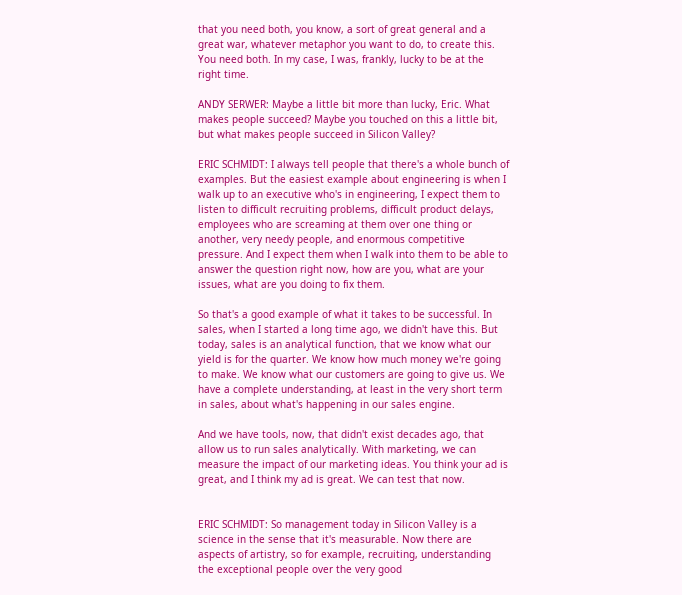that you need both, you know, a sort of great general and a great war, whatever metaphor you want to do, to create this. You need both. In my case, I was, frankly, lucky to be at the right time.

ANDY SERWER: Maybe a little bit more than lucky, Eric. What makes people succeed? Maybe you touched on this a little bit, but what makes people succeed in Silicon Valley?

ERIC SCHMIDT: I always tell people that there's a whole bunch of examples. But the easiest example about engineering is when I walk up to an executive who's in engineering, I expect them to listen to difficult recruiting problems, difficult product delays, employees who are screaming at them over one thing or another, very needy people, and enormous competitive pressure. And I expect them when I walk into them to be able to answer the question right now, how are you, what are your issues, what are you doing to fix them.

So that's a good example of what it takes to be successful. In sales, when I started a long time ago, we didn't have this. But today, sales is an analytical function, that we know what our yield is for the quarter. We know how much money we're going to make. We know what our customers are going to give us. We have a complete understanding, at least in the very short term in sales, about what's happening in our sales engine.

And we have tools, now, that didn't exist decades ago, that allow us to run sales analytically. With marketing, we can measure the impact of our marketing ideas. You think your ad is great, and I think my ad is great. We can test that now.


ERIC SCHMIDT: So management today in Silicon Valley is a science in the sense that it's measurable. Now there are aspects of artistry, so for example, recruiting, understanding the exceptional people over the very good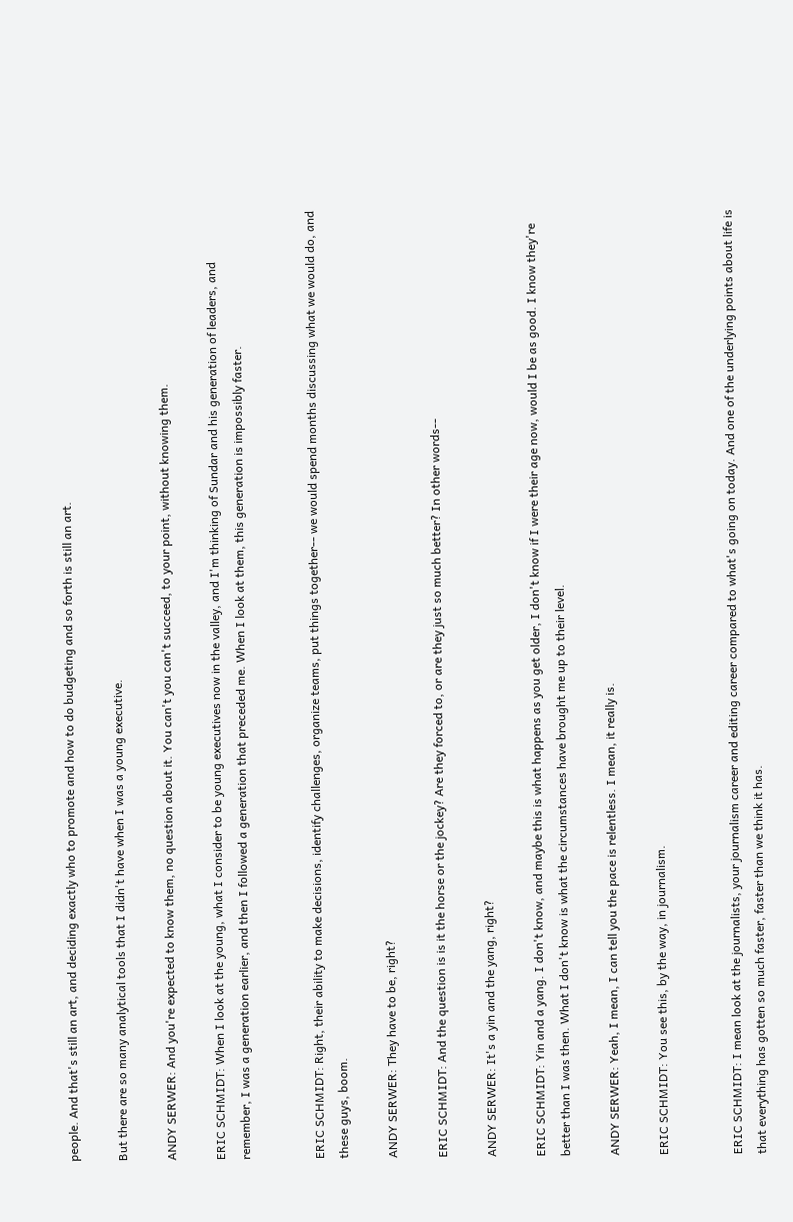people. And that's still an art, and deciding exactly who to promote and how to do budgeting and so forth is still an art.

But there are so many analytical tools that I didn't have when I was a young executive.

ANDY SERWER: And you're expected to know them, no question about it. You can't you can't succeed, to your point, without knowing them.

ERIC SCHMIDT: When I look at the young, what I consider to be young executives now in the valley, and I'm thinking of Sundar and his generation of leaders, and remember, I was a generation earlier, and then I followed a generation that preceded me. When I look at them, this generation is impossibly faster.


ERIC SCHMIDT: Right, their ability to make decisions, identify challenges, organize teams, put things together-- we would spend months discussing what we would do, and these guys, boom.

ANDY SERWER: They have to be, right?

ERIC SCHMIDT: And the question is is it the horse or the jockey? Are they forced to, or are they just so much better? In other words--

ANDY SERWER: It's a yin and the yang, right?

ERIC SCHMIDT: Yin and a yang. I don't know, and maybe this is what happens as you get older, I don't know if I were their age now, would I be as good. I know they're better than I was then. What I don't know is what the circumstances have brought me up to their level.

ANDY SERWER: Yeah, I mean, I can tell you the pace is relentless. I mean, it really is.

ERIC SCHMIDT: You see this, by the way, in journalism.


ERIC SCHMIDT: I mean look at the journalists, your journalism career and editing career compared to what's going on today. And one of the underlying points about life is that everything has gotten so much faster, faster than we think it has.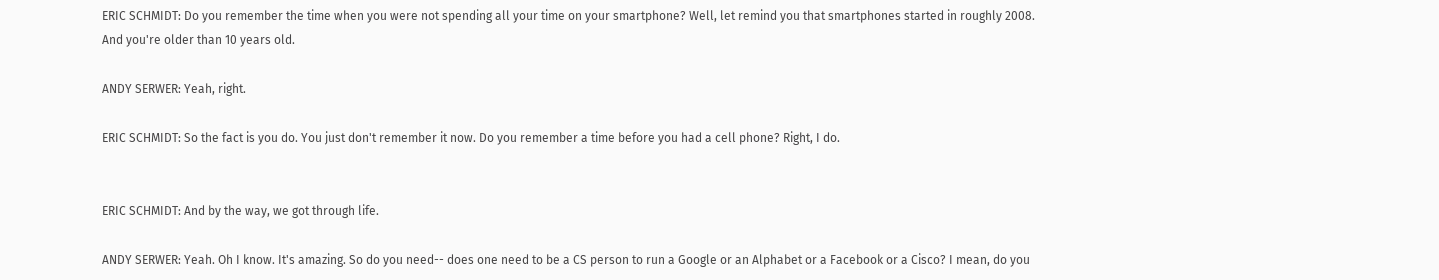ERIC SCHMIDT: Do you remember the time when you were not spending all your time on your smartphone? Well, let remind you that smartphones started in roughly 2008. And you're older than 10 years old.

ANDY SERWER: Yeah, right.

ERIC SCHMIDT: So the fact is you do. You just don't remember it now. Do you remember a time before you had a cell phone? Right, I do.


ERIC SCHMIDT: And by the way, we got through life.

ANDY SERWER: Yeah. Oh I know. It's amazing. So do you need-- does one need to be a CS person to run a Google or an Alphabet or a Facebook or a Cisco? I mean, do you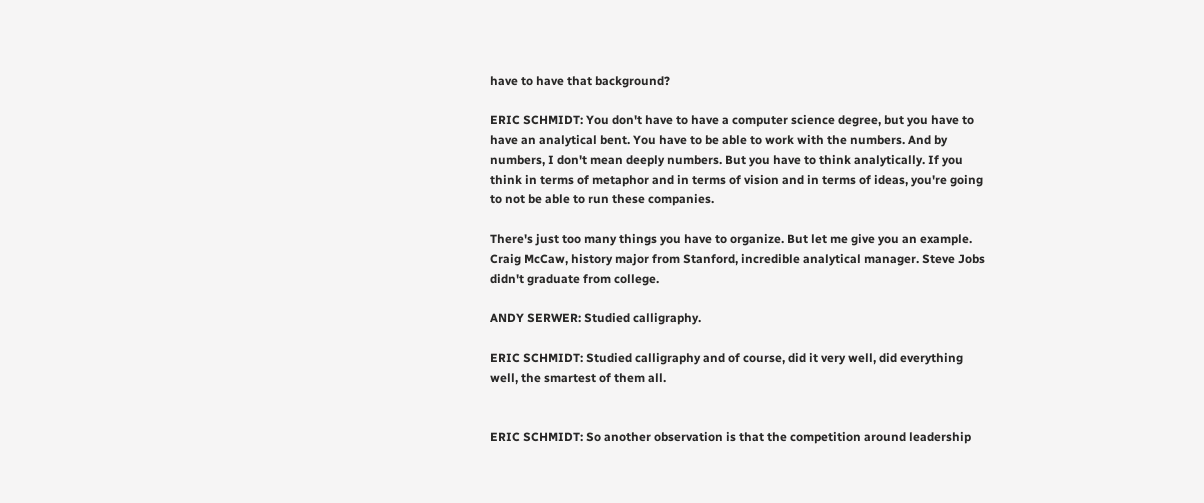have to have that background?

ERIC SCHMIDT: You don't have to have a computer science degree, but you have to have an analytical bent. You have to be able to work with the numbers. And by numbers, I don't mean deeply numbers. But you have to think analytically. If you think in terms of metaphor and in terms of vision and in terms of ideas, you're going to not be able to run these companies.

There's just too many things you have to organize. But let me give you an example. Craig McCaw, history major from Stanford, incredible analytical manager. Steve Jobs didn't graduate from college.

ANDY SERWER: Studied calligraphy.

ERIC SCHMIDT: Studied calligraphy and of course, did it very well, did everything well, the smartest of them all.


ERIC SCHMIDT: So another observation is that the competition around leadership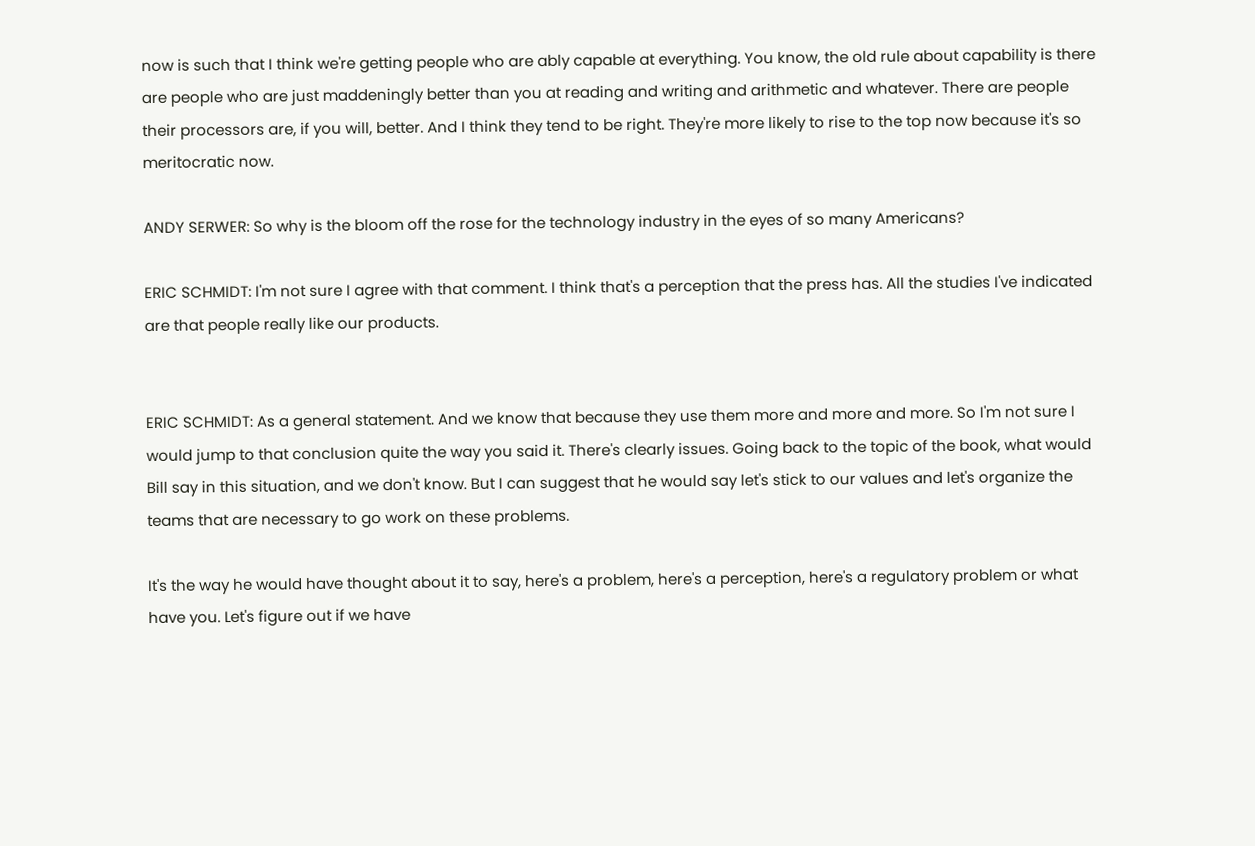now is such that I think we're getting people who are ably capable at everything. You know, the old rule about capability is there are people who are just maddeningly better than you at reading and writing and arithmetic and whatever. There are people their processors are, if you will, better. And I think they tend to be right. They're more likely to rise to the top now because it's so meritocratic now.

ANDY SERWER: So why is the bloom off the rose for the technology industry in the eyes of so many Americans?

ERIC SCHMIDT: I'm not sure I agree with that comment. I think that's a perception that the press has. All the studies I've indicated are that people really like our products.


ERIC SCHMIDT: As a general statement. And we know that because they use them more and more and more. So I'm not sure I would jump to that conclusion quite the way you said it. There's clearly issues. Going back to the topic of the book, what would Bill say in this situation, and we don't know. But I can suggest that he would say let's stick to our values and let's organize the teams that are necessary to go work on these problems.

It's the way he would have thought about it to say, here's a problem, here's a perception, here's a regulatory problem or what have you. Let's figure out if we have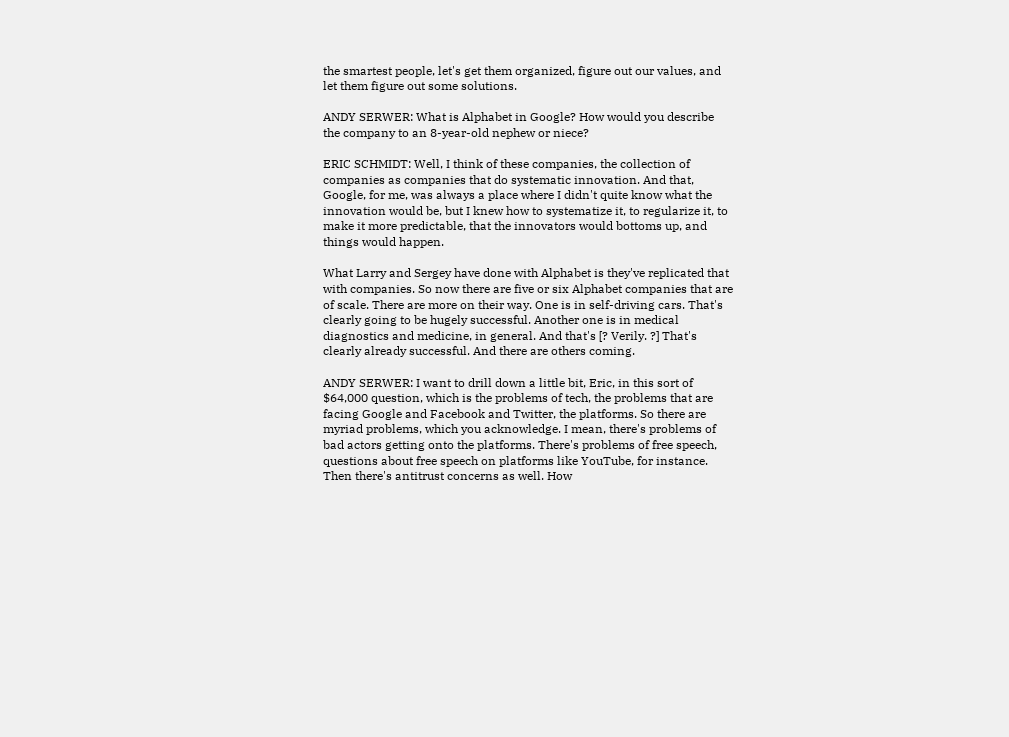the smartest people, let's get them organized, figure out our values, and let them figure out some solutions.

ANDY SERWER: What is Alphabet in Google? How would you describe the company to an 8-year-old nephew or niece?

ERIC SCHMIDT: Well, I think of these companies, the collection of companies as companies that do systematic innovation. And that, Google, for me, was always a place where I didn't quite know what the innovation would be, but I knew how to systematize it, to regularize it, to make it more predictable, that the innovators would bottoms up, and things would happen.

What Larry and Sergey have done with Alphabet is they've replicated that with companies. So now there are five or six Alphabet companies that are of scale. There are more on their way. One is in self-driving cars. That's clearly going to be hugely successful. Another one is in medical diagnostics and medicine, in general. And that's [? Verily. ?] That's clearly already successful. And there are others coming.

ANDY SERWER: I want to drill down a little bit, Eric, in this sort of $64,000 question, which is the problems of tech, the problems that are facing Google and Facebook and Twitter, the platforms. So there are myriad problems, which you acknowledge. I mean, there's problems of bad actors getting onto the platforms. There's problems of free speech, questions about free speech on platforms like YouTube, for instance. Then there's antitrust concerns as well. How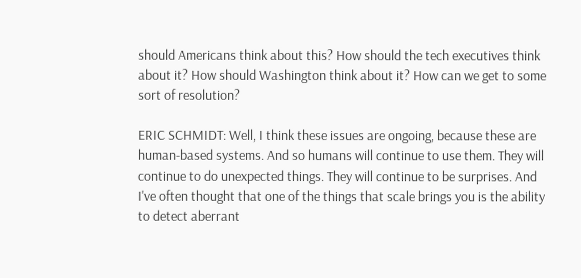should Americans think about this? How should the tech executives think about it? How should Washington think about it? How can we get to some sort of resolution?

ERIC SCHMIDT: Well, I think these issues are ongoing, because these are human-based systems. And so humans will continue to use them. They will continue to do unexpected things. They will continue to be surprises. And I've often thought that one of the things that scale brings you is the ability to detect aberrant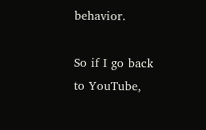behavior.

So if I go back to YouTube,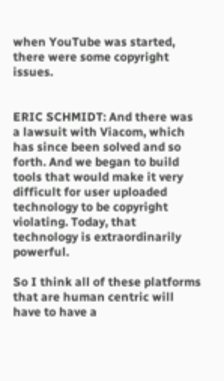when YouTube was started, there were some copyright issues.


ERIC SCHMIDT: And there was a lawsuit with Viacom, which has since been solved and so forth. And we began to build tools that would make it very difficult for user uploaded technology to be copyright violating. Today, that technology is extraordinarily powerful.

So I think all of these platforms that are human centric will have to have a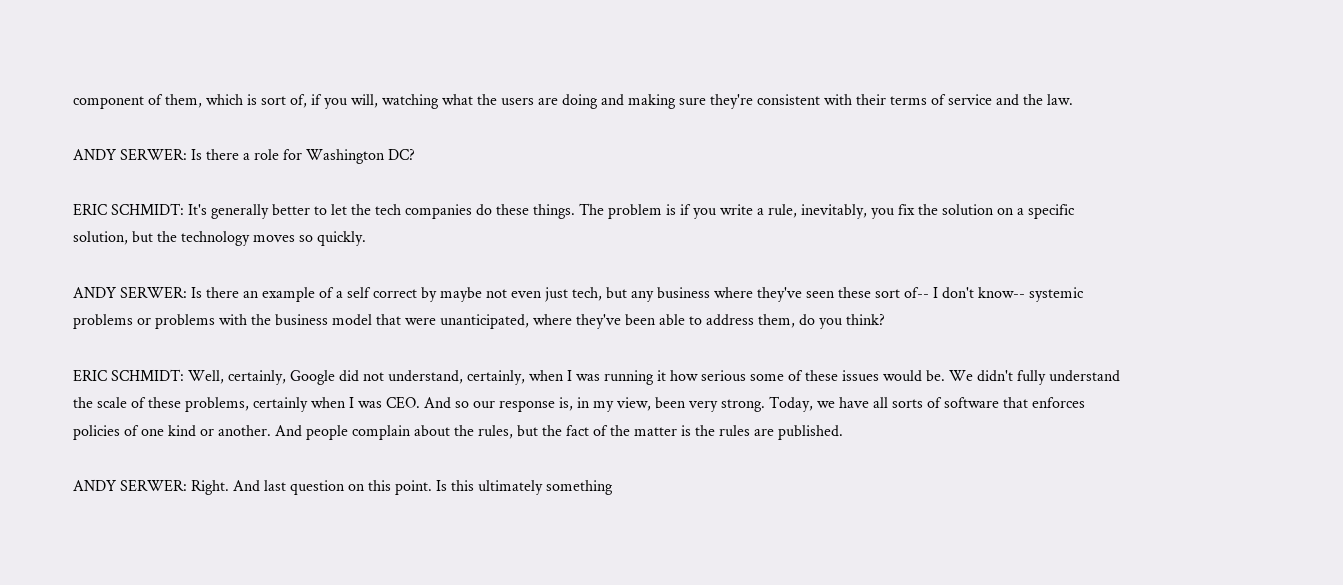component of them, which is sort of, if you will, watching what the users are doing and making sure they're consistent with their terms of service and the law.

ANDY SERWER: Is there a role for Washington DC?

ERIC SCHMIDT: It's generally better to let the tech companies do these things. The problem is if you write a rule, inevitably, you fix the solution on a specific solution, but the technology moves so quickly.

ANDY SERWER: Is there an example of a self correct by maybe not even just tech, but any business where they've seen these sort of-- I don't know-- systemic problems or problems with the business model that were unanticipated, where they've been able to address them, do you think?

ERIC SCHMIDT: Well, certainly, Google did not understand, certainly, when I was running it how serious some of these issues would be. We didn't fully understand the scale of these problems, certainly when I was CEO. And so our response is, in my view, been very strong. Today, we have all sorts of software that enforces policies of one kind or another. And people complain about the rules, but the fact of the matter is the rules are published.

ANDY SERWER: Right. And last question on this point. Is this ultimately something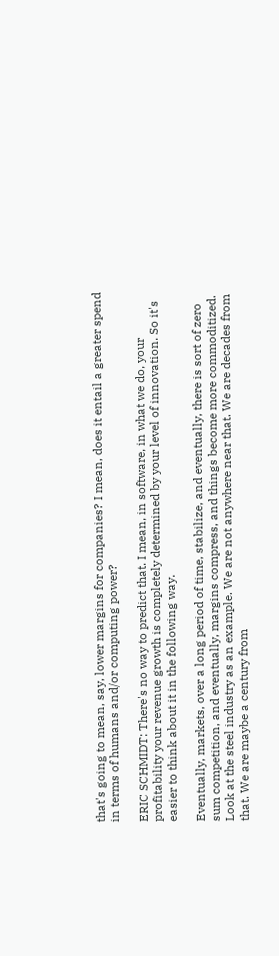that's going to mean, say, lower margins for companies? I mean, does it entail a greater spend in terms of humans and/or computing power?

ERIC SCHMIDT: There's no way to predict that. I mean, in software, in what we do, your profitability your revenue growth is completely determined by your level of innovation. So it's easier to think about it in the following way.

Eventually, markets, over a long period of time, stabilize, and eventually, there is sort of zero sum competition, and eventually, margins compress, and things become more commoditized. Look at the steel industry as an example. We are not anywhere near that. We are decades from that. We are maybe a century from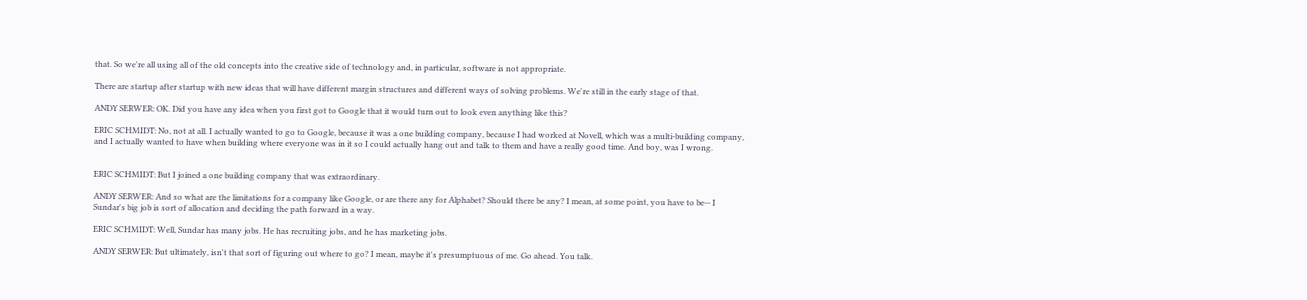that. So we're all using all of the old concepts into the creative side of technology and, in particular, software is not appropriate.

There are startup after startup with new ideas that will have different margin structures and different ways of solving problems. We're still in the early stage of that.

ANDY SERWER: OK. Did you have any idea when you first got to Google that it would turn out to look even anything like this?

ERIC SCHMIDT: No, not at all. I actually wanted to go to Google, because it was a one building company, because I had worked at Novell, which was a multi-building company, and I actually wanted to have when building where everyone was in it so I could actually hang out and talk to them and have a really good time. And boy, was I wrong.


ERIC SCHMIDT: But I joined a one building company that was extraordinary.

ANDY SERWER: And so what are the limitations for a company like Google, or are there any for Alphabet? Should there be any? I mean, at some point, you have to be-- I Sundar's big job is sort of allocation and deciding the path forward in a way.

ERIC SCHMIDT: Well, Sundar has many jobs. He has recruiting jobs, and he has marketing jobs.

ANDY SERWER: But ultimately, isn't that sort of figuring out where to go? I mean, maybe it's presumptuous of me. Go ahead. You talk.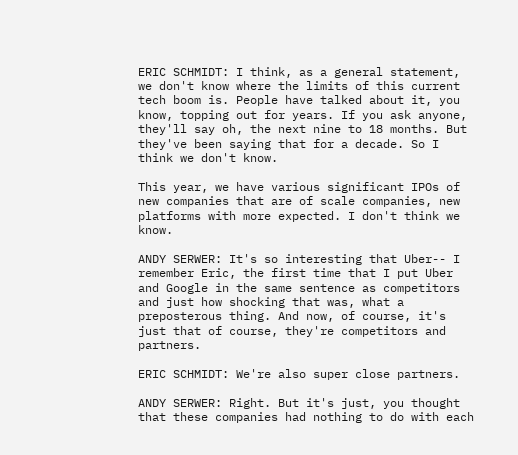ERIC SCHMIDT: I think, as a general statement, we don't know where the limits of this current tech boom is. People have talked about it, you know, topping out for years. If you ask anyone, they'll say oh, the next nine to 18 months. But they've been saying that for a decade. So I think we don't know.

This year, we have various significant IPOs of new companies that are of scale companies, new platforms with more expected. I don't think we know.

ANDY SERWER: It's so interesting that Uber-- I remember Eric, the first time that I put Uber and Google in the same sentence as competitors and just how shocking that was, what a preposterous thing. And now, of course, it's just that of course, they're competitors and partners.

ERIC SCHMIDT: We're also super close partners.

ANDY SERWER: Right. But it's just, you thought that these companies had nothing to do with each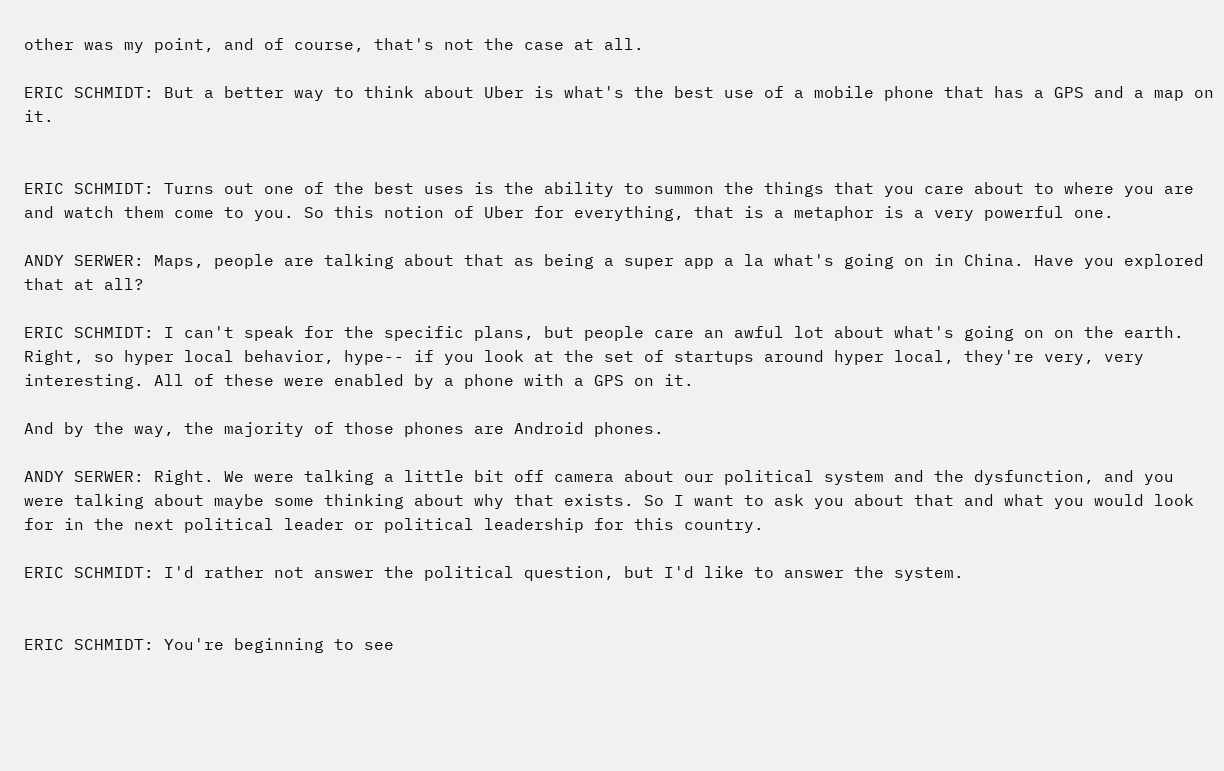other was my point, and of course, that's not the case at all.

ERIC SCHMIDT: But a better way to think about Uber is what's the best use of a mobile phone that has a GPS and a map on it.


ERIC SCHMIDT: Turns out one of the best uses is the ability to summon the things that you care about to where you are and watch them come to you. So this notion of Uber for everything, that is a metaphor is a very powerful one.

ANDY SERWER: Maps, people are talking about that as being a super app a la what's going on in China. Have you explored that at all?

ERIC SCHMIDT: I can't speak for the specific plans, but people care an awful lot about what's going on on the earth. Right, so hyper local behavior, hype-- if you look at the set of startups around hyper local, they're very, very interesting. All of these were enabled by a phone with a GPS on it.

And by the way, the majority of those phones are Android phones.

ANDY SERWER: Right. We were talking a little bit off camera about our political system and the dysfunction, and you were talking about maybe some thinking about why that exists. So I want to ask you about that and what you would look for in the next political leader or political leadership for this country.

ERIC SCHMIDT: I'd rather not answer the political question, but I'd like to answer the system.


ERIC SCHMIDT: You're beginning to see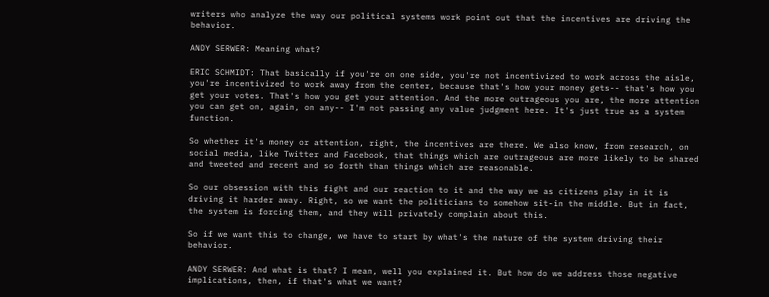writers who analyze the way our political systems work point out that the incentives are driving the behavior.

ANDY SERWER: Meaning what?

ERIC SCHMIDT: That basically if you're on one side, you're not incentivized to work across the aisle, you're incentivized to work away from the center, because that's how your money gets-- that's how you get your votes. That's how you get your attention. And the more outrageous you are, the more attention you can get on, again, on any-- I'm not passing any value judgment here. It's just true as a system function.

So whether it's money or attention, right, the incentives are there. We also know, from research, on social media, like Twitter and Facebook, that things which are outrageous are more likely to be shared and tweeted and recent and so forth than things which are reasonable.

So our obsession with this fight and our reaction to it and the way we as citizens play in it is driving it harder away. Right, so we want the politicians to somehow sit-in the middle. But in fact, the system is forcing them, and they will privately complain about this.

So if we want this to change, we have to start by what's the nature of the system driving their behavior.

ANDY SERWER: And what is that? I mean, well you explained it. But how do we address those negative implications, then, if that's what we want?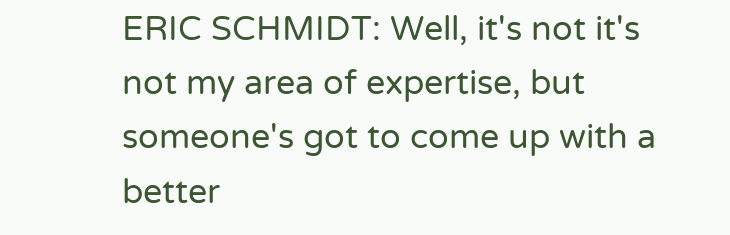ERIC SCHMIDT: Well, it's not it's not my area of expertise, but someone's got to come up with a better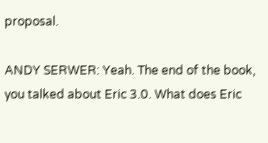proposal.

ANDY SERWER: Yeah. The end of the book, you talked about Eric 3.0. What does Eric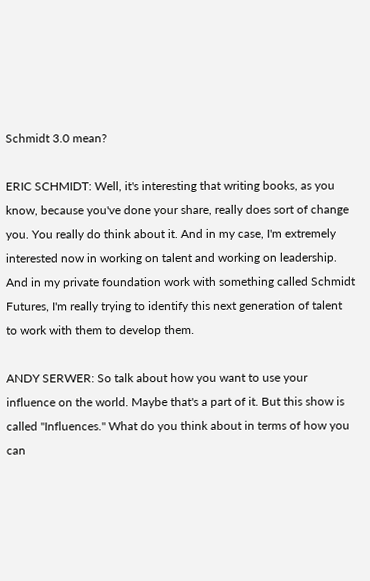Schmidt 3.0 mean?

ERIC SCHMIDT: Well, it's interesting that writing books, as you know, because you've done your share, really does sort of change you. You really do think about it. And in my case, I'm extremely interested now in working on talent and working on leadership. And in my private foundation work with something called Schmidt Futures, I'm really trying to identify this next generation of talent to work with them to develop them.

ANDY SERWER: So talk about how you want to use your influence on the world. Maybe that's a part of it. But this show is called "Influences." What do you think about in terms of how you can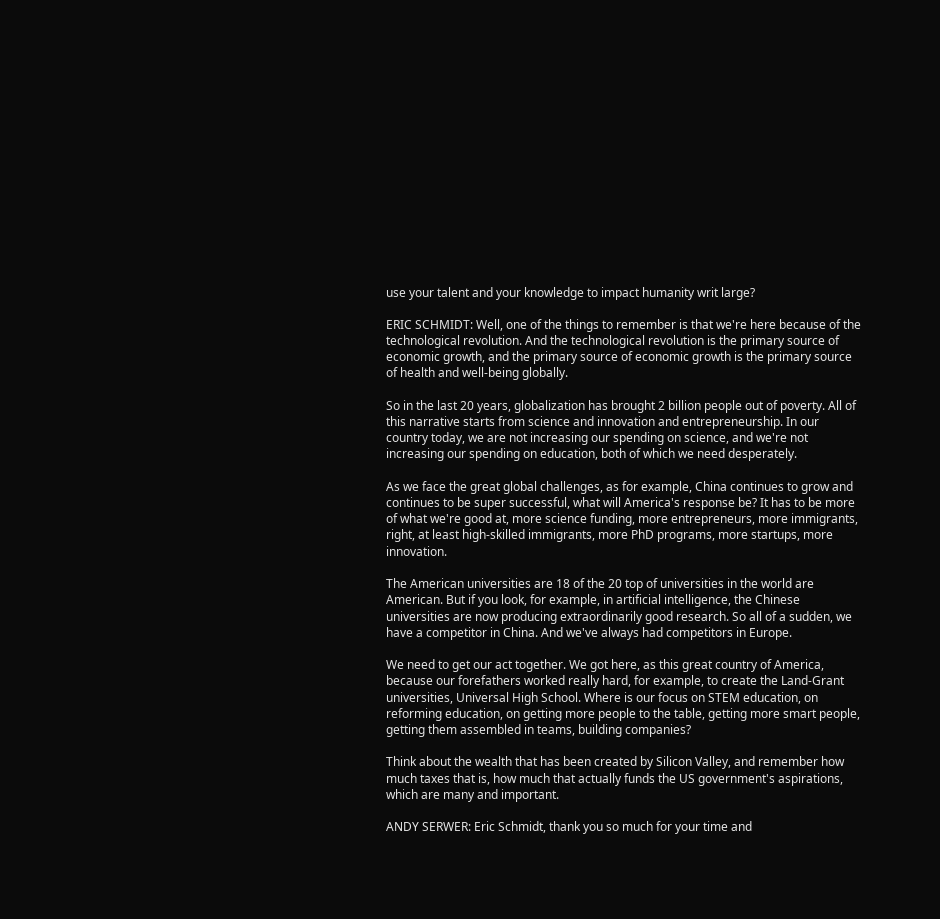use your talent and your knowledge to impact humanity writ large?

ERIC SCHMIDT: Well, one of the things to remember is that we're here because of the technological revolution. And the technological revolution is the primary source of economic growth, and the primary source of economic growth is the primary source of health and well-being globally.

So in the last 20 years, globalization has brought 2 billion people out of poverty. All of this narrative starts from science and innovation and entrepreneurship. In our country today, we are not increasing our spending on science, and we're not increasing our spending on education, both of which we need desperately.

As we face the great global challenges, as for example, China continues to grow and continues to be super successful, what will America's response be? It has to be more of what we're good at, more science funding, more entrepreneurs, more immigrants, right, at least high-skilled immigrants, more PhD programs, more startups, more innovation.

The American universities are 18 of the 20 top of universities in the world are American. But if you look, for example, in artificial intelligence, the Chinese universities are now producing extraordinarily good research. So all of a sudden, we have a competitor in China. And we've always had competitors in Europe.

We need to get our act together. We got here, as this great country of America, because our forefathers worked really hard, for example, to create the Land-Grant universities, Universal High School. Where is our focus on STEM education, on reforming education, on getting more people to the table, getting more smart people, getting them assembled in teams, building companies?

Think about the wealth that has been created by Silicon Valley, and remember how much taxes that is, how much that actually funds the US government's aspirations, which are many and important.

ANDY SERWER: Eric Schmidt, thank you so much for your time and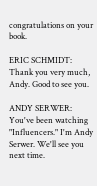congratulations on your book.

ERIC SCHMIDT: Thank you very much, Andy. Good to see you.

ANDY SERWER: You've been watching "Influencers." I'm Andy Serwer. We'll see you next time.